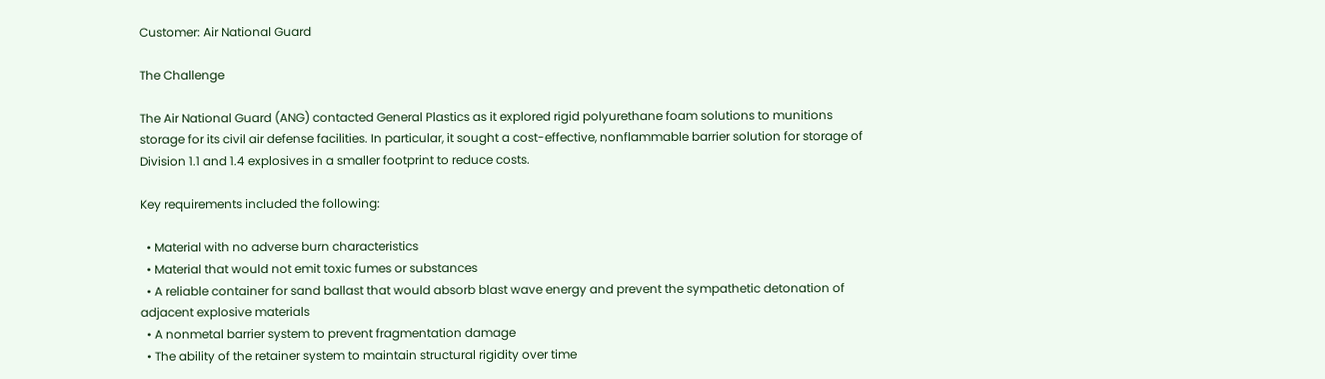Customer: Air National Guard

The Challenge

The Air National Guard (ANG) contacted General Plastics as it explored rigid polyurethane foam solutions to munitions storage for its civil air defense facilities. In particular, it sought a cost-effective, nonflammable barrier solution for storage of Division 1.1 and 1.4 explosives in a smaller footprint to reduce costs.

Key requirements included the following:

  • Material with no adverse burn characteristics
  • Material that would not emit toxic fumes or substances
  • A reliable container for sand ballast that would absorb blast wave energy and prevent the sympathetic detonation of adjacent explosive materials
  • A nonmetal barrier system to prevent fragmentation damage
  • The ability of the retainer system to maintain structural rigidity over time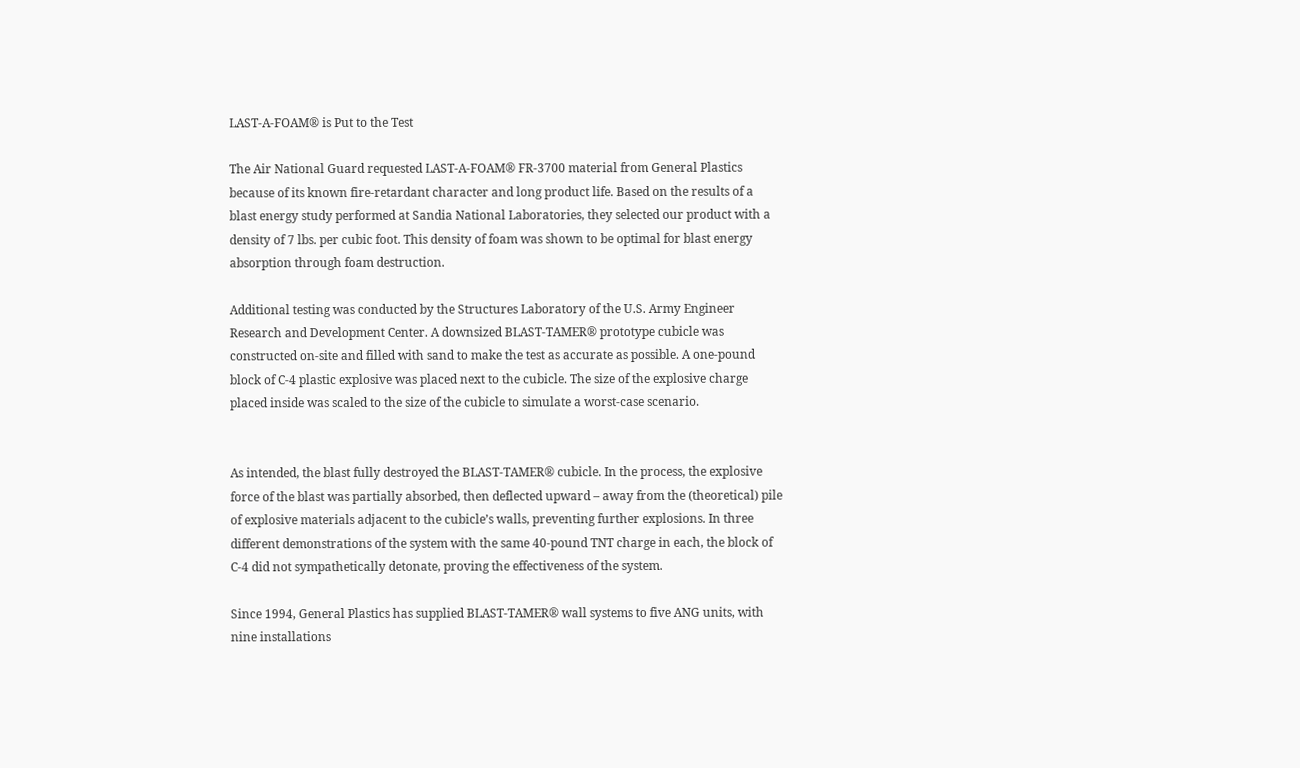LAST-A-FOAM® is Put to the Test

The Air National Guard requested LAST-A-FOAM® FR-3700 material from General Plastics because of its known fire-retardant character and long product life. Based on the results of a blast energy study performed at Sandia National Laboratories, they selected our product with a density of 7 lbs. per cubic foot. This density of foam was shown to be optimal for blast energy absorption through foam destruction.

Additional testing was conducted by the Structures Laboratory of the U.S. Army Engineer Research and Development Center. A downsized BLAST-TAMER® prototype cubicle was constructed on-site and filled with sand to make the test as accurate as possible. A one-pound block of C-4 plastic explosive was placed next to the cubicle. The size of the explosive charge placed inside was scaled to the size of the cubicle to simulate a worst-case scenario.


As intended, the blast fully destroyed the BLAST-TAMER® cubicle. In the process, the explosive force of the blast was partially absorbed, then deflected upward – away from the (theoretical) pile of explosive materials adjacent to the cubicle’s walls, preventing further explosions. In three different demonstrations of the system with the same 40-pound TNT charge in each, the block of C-4 did not sympathetically detonate, proving the effectiveness of the system.

Since 1994, General Plastics has supplied BLAST-TAMER® wall systems to five ANG units, with nine installations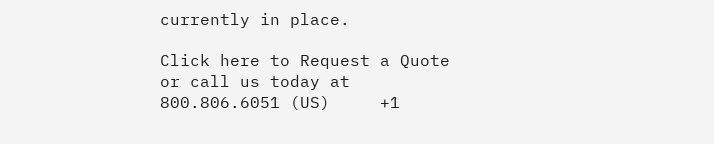currently in place.

Click here to Request a Quote
or call us today at
800.806.6051 (US)     +1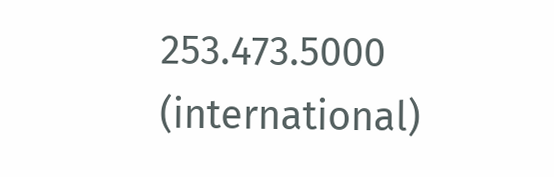253.473.5000 (international)